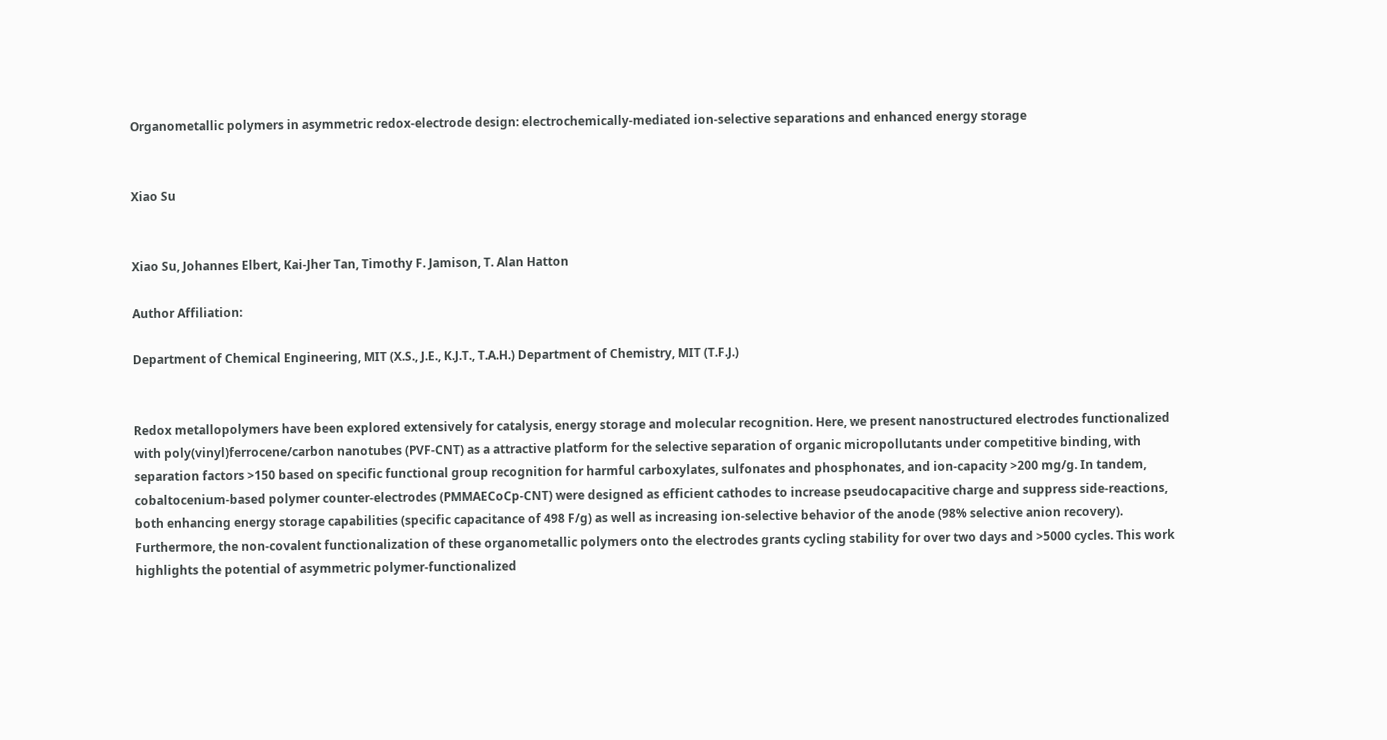Organometallic polymers in asymmetric redox-electrode design: electrochemically-mediated ion-selective separations and enhanced energy storage


Xiao Su


Xiao Su, Johannes Elbert, Kai-Jher Tan, Timothy F. Jamison, T. Alan Hatton

Author Affiliation:

Department of Chemical Engineering, MIT (X.S., J.E., K.J.T., T.A.H.) Department of Chemistry, MIT (T.F.J.)


Redox metallopolymers have been explored extensively for catalysis, energy storage and molecular recognition. Here, we present nanostructured electrodes functionalized with poly(vinyl)ferrocene/carbon nanotubes (PVF-CNT) as a attractive platform for the selective separation of organic micropollutants under competitive binding, with separation factors >150 based on specific functional group recognition for harmful carboxylates, sulfonates and phosphonates, and ion-capacity >200 mg/g. In tandem, cobaltocenium-based polymer counter-electrodes (PMMAECoCp-CNT) were designed as efficient cathodes to increase pseudocapacitive charge and suppress side-reactions, both enhancing energy storage capabilities (specific capacitance of 498 F/g) as well as increasing ion-selective behavior of the anode (98% selective anion recovery). Furthermore, the non-covalent functionalization of these organometallic polymers onto the electrodes grants cycling stability for over two days and >5000 cycles. This work highlights the potential of asymmetric polymer-functionalized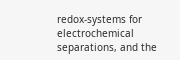redox-systems for electrochemical separations, and the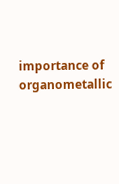importance of organometallic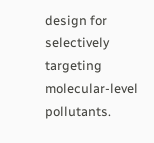design for selectively targeting molecular-level pollutants.